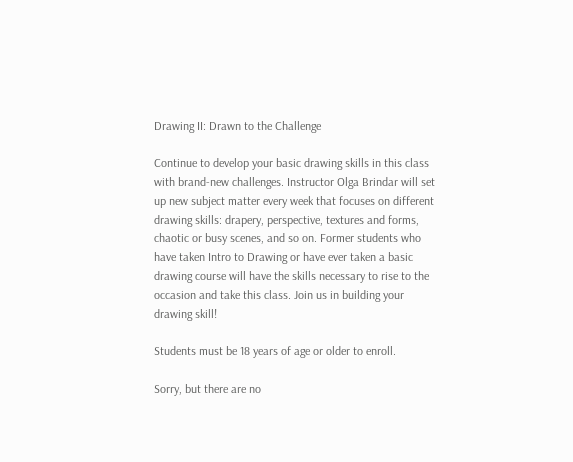Drawing II: Drawn to the Challenge

Continue to develop your basic drawing skills in this class with brand-new challenges. Instructor Olga Brindar will set up new subject matter every week that focuses on different drawing skills: drapery, perspective, textures and forms, chaotic or busy scenes, and so on. Former students who have taken Intro to Drawing or have ever taken a basic drawing course will have the skills necessary to rise to the occasion and take this class. Join us in building your drawing skill!

Students must be 18 years of age or older to enroll.

Sorry, but there are no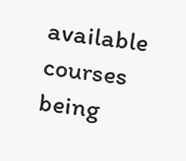available courses being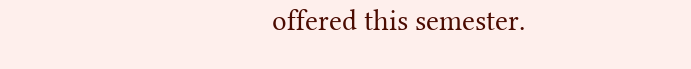offered this semester.